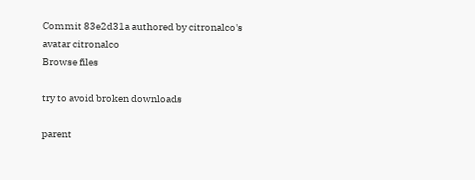Commit 83e2d31a authored by citronalco's avatar citronalco
Browse files

try to avoid broken downloads

parent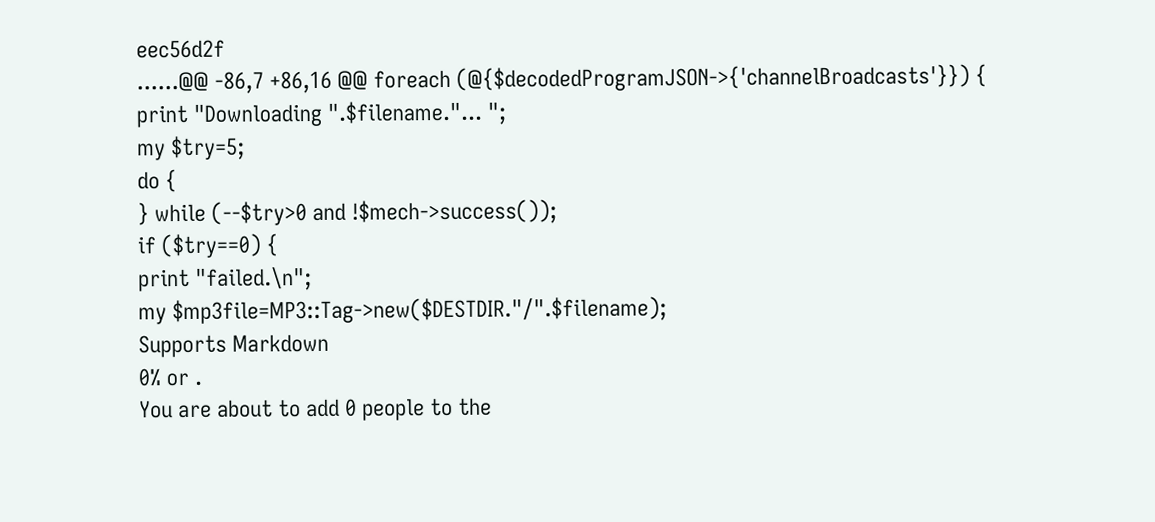eec56d2f
......@@ -86,7 +86,16 @@ foreach (@{$decodedProgramJSON->{'channelBroadcasts'}}) {
print "Downloading ".$filename."... ";
my $try=5;
do {
} while (--$try>0 and !$mech->success());
if ($try==0) {
print "failed.\n";
my $mp3file=MP3::Tag->new($DESTDIR."/".$filename);
Supports Markdown
0% or .
You are about to add 0 people to the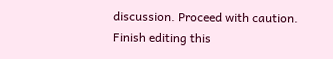discussion. Proceed with caution.
Finish editing this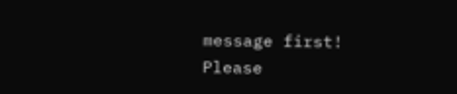message first!
Please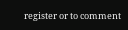register or to comment